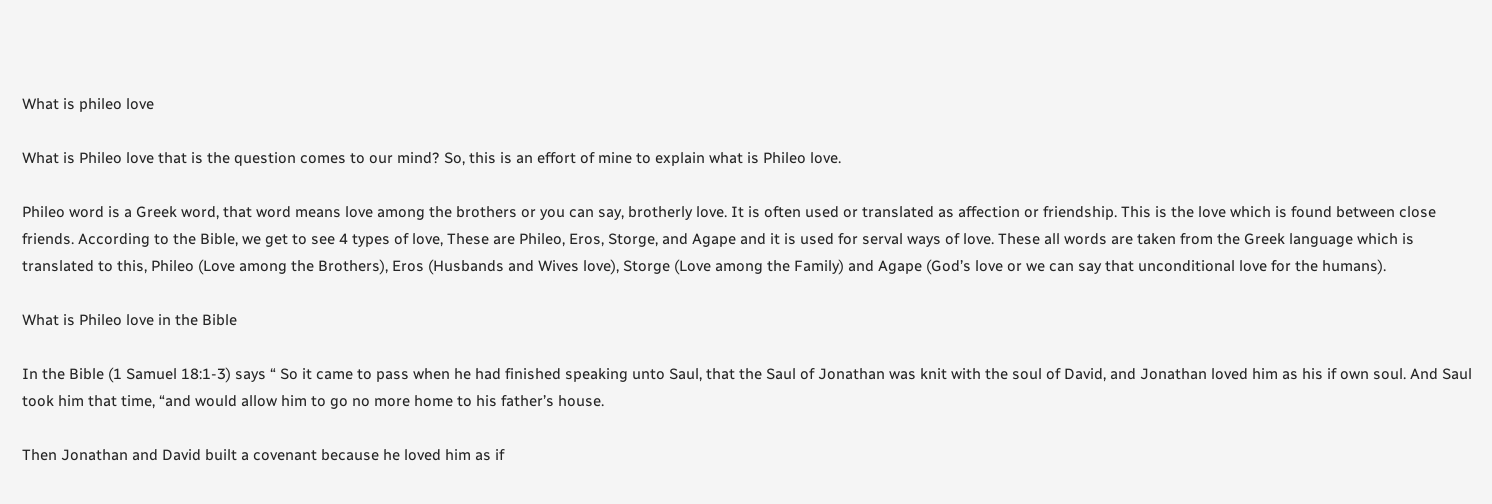What is phileo love

What is Phileo love that is the question comes to our mind? So, this is an effort of mine to explain what is Phileo love.

Phileo word is a Greek word, that word means love among the brothers or you can say, brotherly love. It is often used or translated as affection or friendship. This is the love which is found between close friends. According to the Bible, we get to see 4 types of love, These are Phileo, Eros, Storge, and Agape and it is used for serval ways of love. These all words are taken from the Greek language which is translated to this, Phileo (Love among the Brothers), Eros (Husbands and Wives love), Storge (Love among the Family) and Agape (God’s love or we can say that unconditional love for the humans).

What is Phileo love in the Bible

In the Bible (1 Samuel 18:1-3) says “ So it came to pass when he had finished speaking unto Saul, that the Saul of Jonathan was knit with the soul of David, and Jonathan loved him as his if own soul. And Saul took him that time, “and would allow him to go no more home to his father’s house.

Then Jonathan and David built a covenant because he loved him as if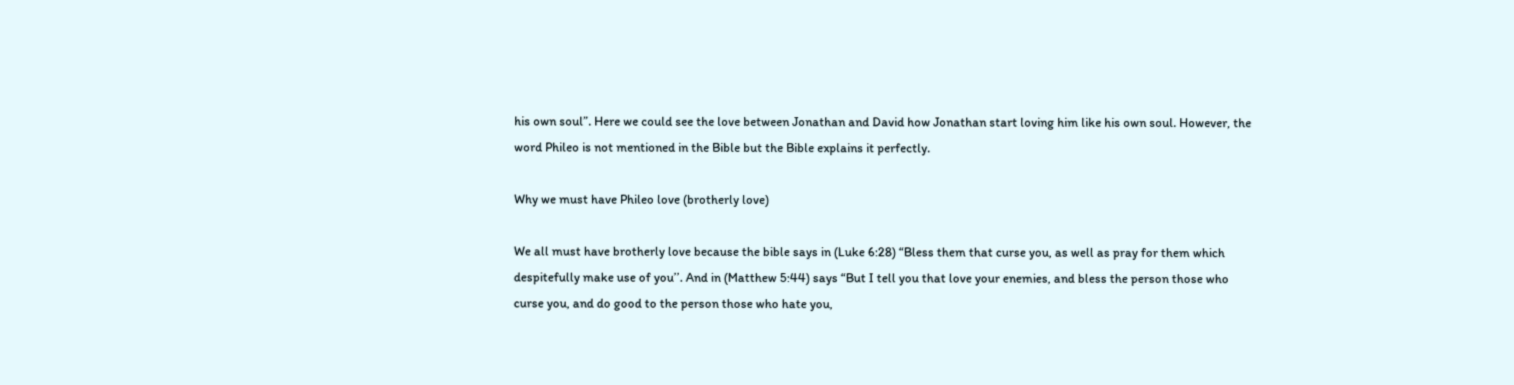his own soul”. Here we could see the love between Jonathan and David how Jonathan start loving him like his own soul. However, the word Phileo is not mentioned in the Bible but the Bible explains it perfectly.

Why we must have Phileo love (brotherly love)

We all must have brotherly love because the bible says in (Luke 6:28) “Bless them that curse you, as well as pray for them which despitefully make use of you’’. And in (Matthew 5:44) says “But I tell you that love your enemies, and bless the person those who curse you, and do good to the person those who hate you,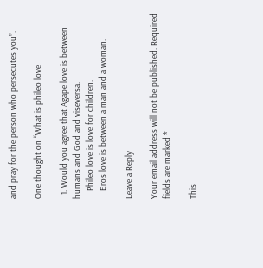and pray for the person who persecutes you”.

One thought on “What is phileo love

  1. Would you agree that Agape love is between humans and God and viseversa.
    Phileo love is love for children.
    Eros love is between a man and a woman.

Leave a Reply

Your email address will not be published. Required fields are marked *

This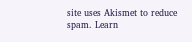site uses Akismet to reduce spam. Learn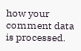how your comment data is processed.